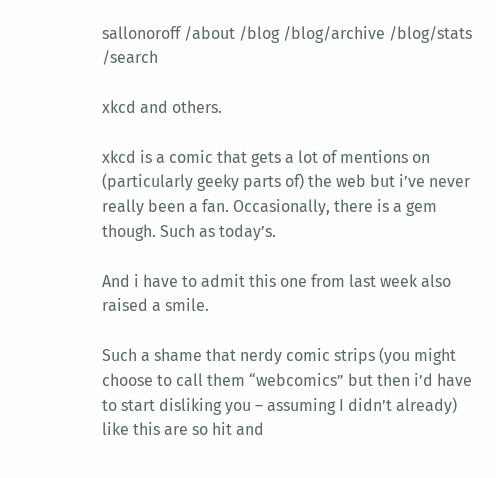sallonoroff /about /blog /blog/archive /blog/stats /search

xkcd and others.

xkcd is a comic that gets a lot of mentions on (particularly geeky parts of) the web but i’ve never really been a fan. Occasionally, there is a gem though. Such as today’s.

And i have to admit this one from last week also raised a smile.

Such a shame that nerdy comic strips (you might choose to call them “webcomics” but then i’d have to start disliking you – assuming I didn’t already) like this are so hit and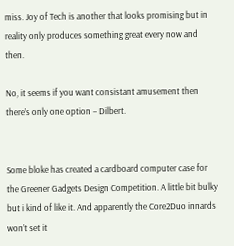miss. Joy of Tech is another that looks promising but in reality only produces something great every now and then.

No, it seems if you want consistant amusement then there’s only one option – Dilbert.


Some bloke has created a cardboard computer case for the Greener Gadgets Design Competition. A little bit bulky but i kind of like it. And apparently the Core2Duo innards won’t set it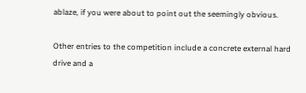ablaze, if you were about to point out the seemingly obvious.

Other entries to the competition include a concrete external hard drive and a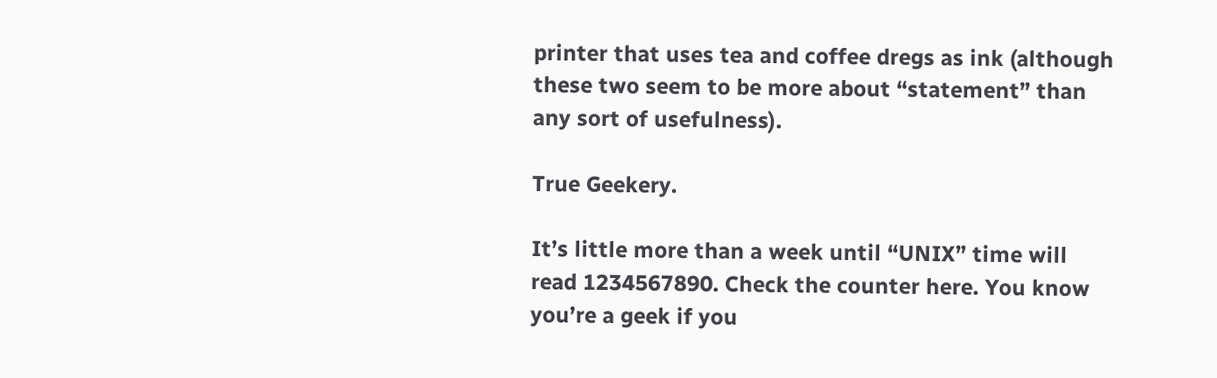printer that uses tea and coffee dregs as ink (although these two seem to be more about “statement” than any sort of usefulness).

True Geekery.

It’s little more than a week until “UNIX” time will read 1234567890. Check the counter here. You know you’re a geek if you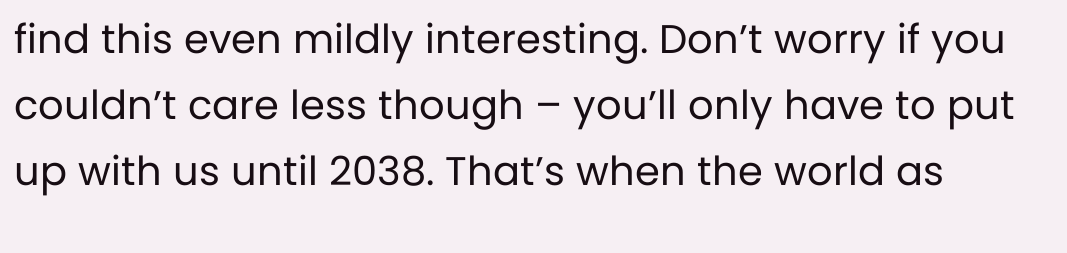find this even mildly interesting. Don’t worry if you couldn’t care less though – you’ll only have to put up with us until 2038. That’s when the world as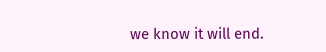we know it will end.